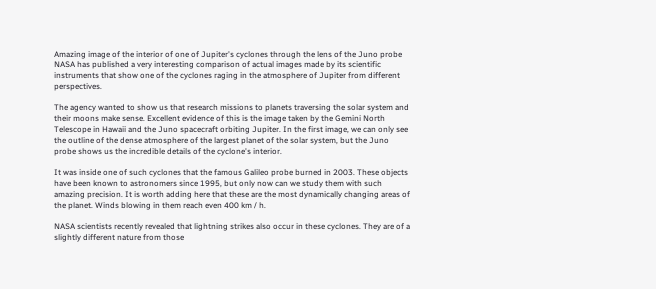Amazing image of the interior of one of Jupiter's cyclones through the lens of the Juno probe NASA has published a very interesting comparison of actual images made by its scientific instruments that show one of the cyclones raging in the atmosphere of Jupiter from different perspectives.

The agency wanted to show us that research missions to planets traversing the solar system and their moons make sense. Excellent evidence of this is the image taken by the Gemini North Telescope in Hawaii and the Juno spacecraft orbiting Jupiter. In the first image, we can only see the outline of the dense atmosphere of the largest planet of the solar system, but the Juno probe shows us the incredible details of the cyclone's interior.

It was inside one of such cyclones that the famous Galileo probe burned in 2003. These objects have been known to astronomers since 1995, but only now can we study them with such amazing precision. It is worth adding here that these are the most dynamically changing areas of the planet. Winds blowing in them reach even 400 km / h.

NASA scientists recently revealed that lightning strikes also occur in these cyclones. They are of a slightly different nature from those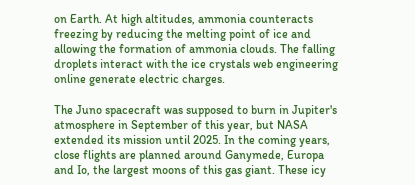on Earth. At high altitudes, ammonia counteracts freezing by reducing the melting point of ice and allowing the formation of ammonia clouds. The falling droplets interact with the ice crystals web engineering online generate electric charges.

The Juno spacecraft was supposed to burn in Jupiter's atmosphere in September of this year, but NASA extended its mission until 2025. In the coming years, close flights are planned around Ganymede, Europa and Io, the largest moons of this gas giant. These icy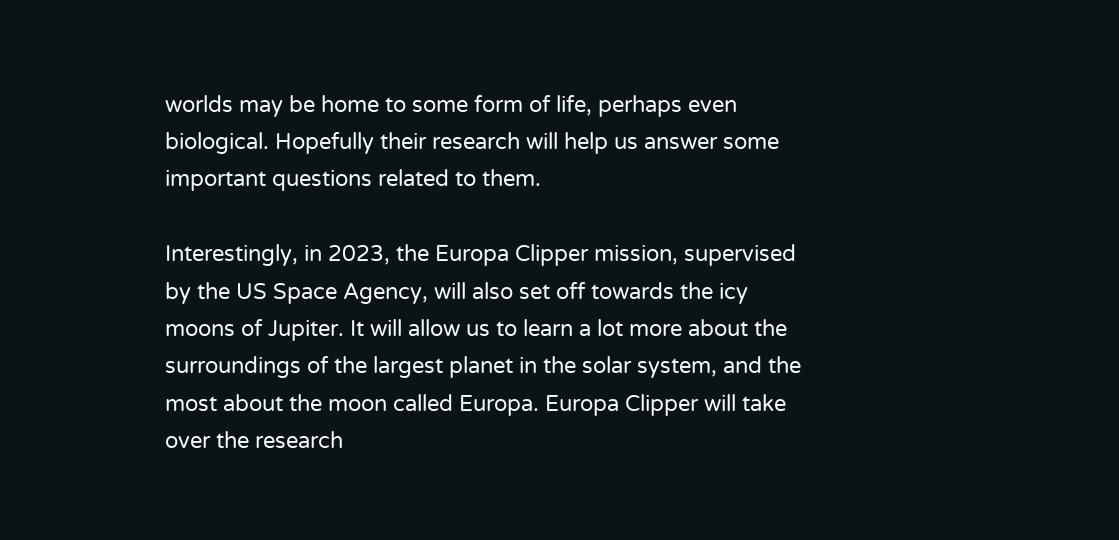worlds may be home to some form of life, perhaps even biological. Hopefully their research will help us answer some important questions related to them.

Interestingly, in 2023, the Europa Clipper mission, supervised by the US Space Agency, will also set off towards the icy moons of Jupiter. It will allow us to learn a lot more about the surroundings of the largest planet in the solar system, and the most about the moon called Europa. Europa Clipper will take over the research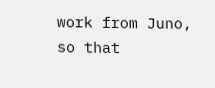work from Juno, so that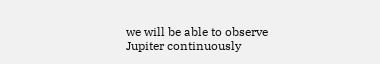we will be able to observe Jupiter continuously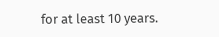for at least 10 years.